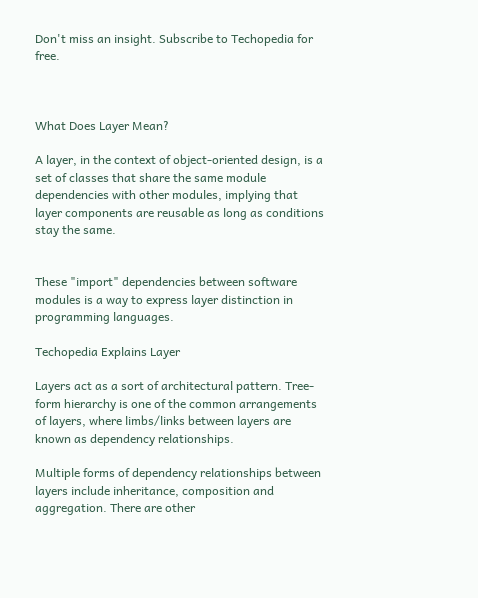Don't miss an insight. Subscribe to Techopedia for free.



What Does Layer Mean?

A layer, in the context of object-oriented design, is a set of classes that share the same module dependencies with other modules, implying that layer components are reusable as long as conditions stay the same.


These "import" dependencies between software modules is a way to express layer distinction in programming languages.

Techopedia Explains Layer

Layers act as a sort of architectural pattern. Tree-form hierarchy is one of the common arrangements of layers, where limbs/links between layers are known as dependency relationships.

Multiple forms of dependency relationships between layers include inheritance, composition and aggregation. There are other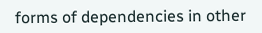forms of dependencies in other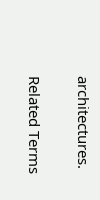architectures.


Related Terms